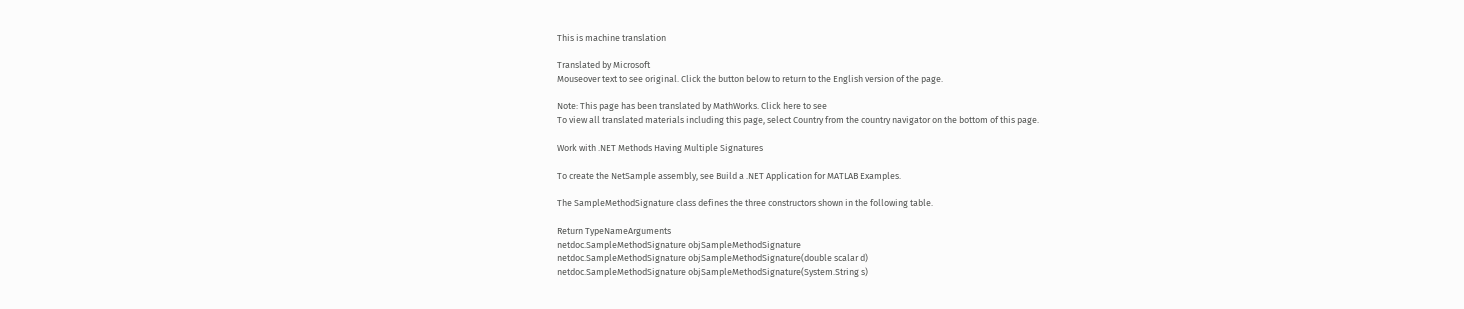This is machine translation

Translated by Microsoft
Mouseover text to see original. Click the button below to return to the English version of the page.

Note: This page has been translated by MathWorks. Click here to see
To view all translated materials including this page, select Country from the country navigator on the bottom of this page.

Work with .NET Methods Having Multiple Signatures

To create the NetSample assembly, see Build a .NET Application for MATLAB Examples.

The SampleMethodSignature class defines the three constructors shown in the following table.

Return TypeNameArguments
netdoc.SampleMethodSignature objSampleMethodSignature
netdoc.SampleMethodSignature objSampleMethodSignature(double scalar d)
netdoc.SampleMethodSignature objSampleMethodSignature(System.String s)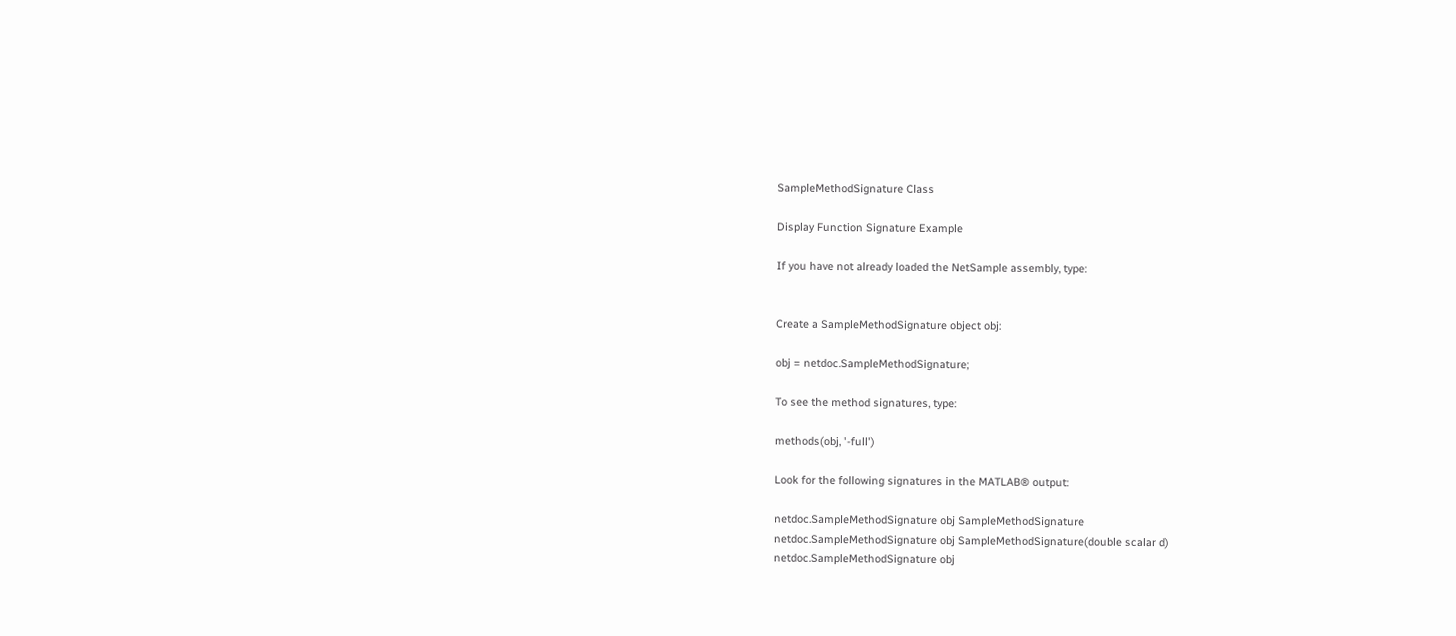SampleMethodSignature Class

Display Function Signature Example

If you have not already loaded the NetSample assembly, type:


Create a SampleMethodSignature object obj:

obj = netdoc.SampleMethodSignature;

To see the method signatures, type:

methods(obj, '-full')

Look for the following signatures in the MATLAB® output:

netdoc.SampleMethodSignature obj SampleMethodSignature
netdoc.SampleMethodSignature obj SampleMethodSignature(double scalar d)
netdoc.SampleMethodSignature obj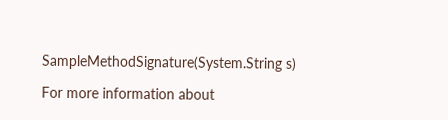SampleMethodSignature(System.String s)

For more information about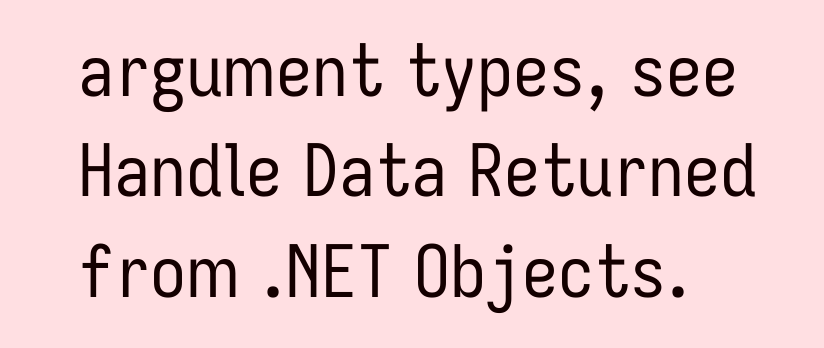argument types, see Handle Data Returned from .NET Objects.